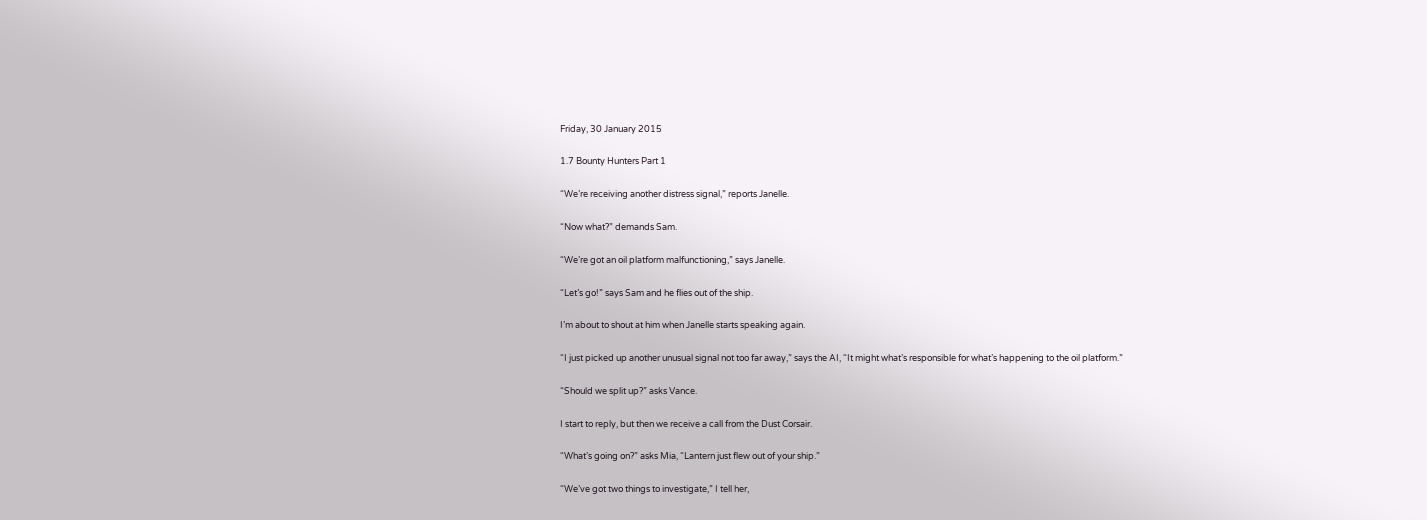Friday, 30 January 2015

1.7 Bounty Hunters Part 1

“We’re receiving another distress signal,” reports Janelle.

“Now what?” demands Sam.

“We’re got an oil platform malfunctioning,” says Janelle.

“Let’s go!” says Sam and he flies out of the ship.

I’m about to shout at him when Janelle starts speaking again.

“I just picked up another unusual signal not too far away,” says the AI, “It might what’s responsible for what’s happening to the oil platform.”

“Should we split up?” asks Vance.

I start to reply, but then we receive a call from the Dust Corsair.

“What’s going on?” asks Mia, “Lantern just flew out of your ship.”

“We’ve got two things to investigate,” I tell her,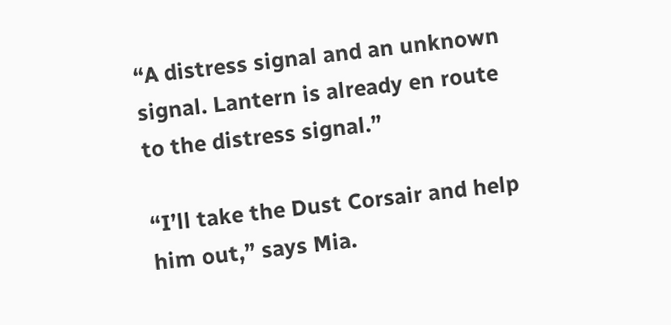“A distress signal and an unknown signal. Lantern is already en route to the distress signal.”

“I’ll take the Dust Corsair and help him out,” says Mia.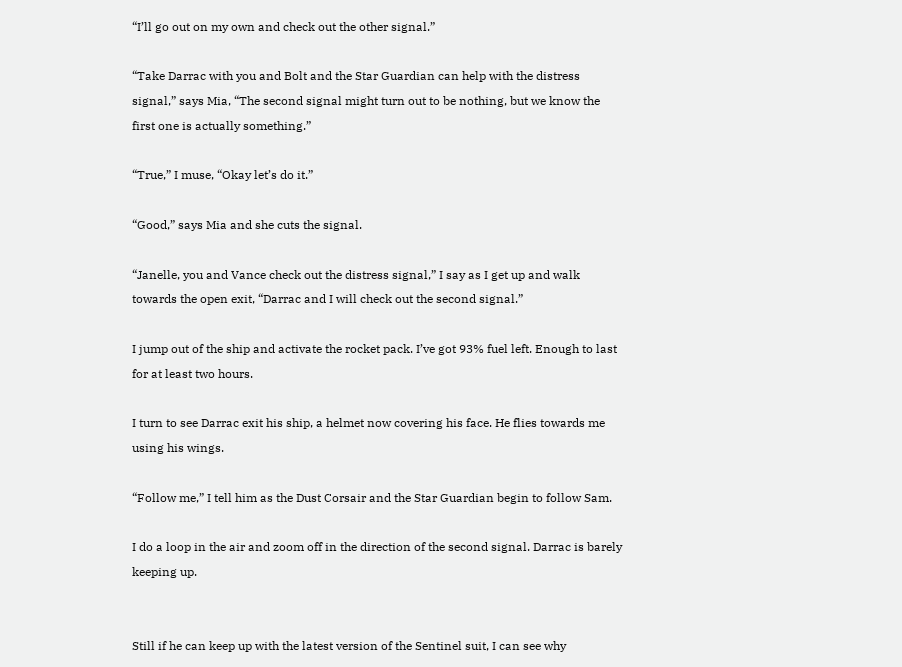“I’ll go out on my own and check out the other signal.”

“Take Darrac with you and Bolt and the Star Guardian can help with the distress signal,” says Mia, “The second signal might turn out to be nothing, but we know the first one is actually something.”

“True,” I muse, “Okay let’s do it.”

“Good,” says Mia and she cuts the signal.

“Janelle, you and Vance check out the distress signal,” I say as I get up and walk towards the open exit, “Darrac and I will check out the second signal.”

I jump out of the ship and activate the rocket pack. I’ve got 93% fuel left. Enough to last for at least two hours.

I turn to see Darrac exit his ship, a helmet now covering his face. He flies towards me using his wings.

“Follow me,” I tell him as the Dust Corsair and the Star Guardian begin to follow Sam.

I do a loop in the air and zoom off in the direction of the second signal. Darrac is barely keeping up.


Still if he can keep up with the latest version of the Sentinel suit, I can see why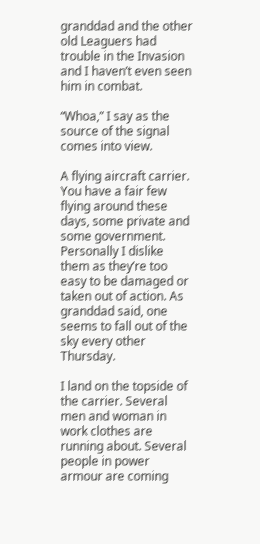granddad and the other old Leaguers had trouble in the Invasion and I haven’t even seen him in combat.

“Whoa,” I say as the source of the signal comes into view.

A flying aircraft carrier. You have a fair few flying around these days, some private and some government. Personally I dislike them as they’re too easy to be damaged or taken out of action. As granddad said, one seems to fall out of the sky every other Thursday.

I land on the topside of the carrier. Several men and woman in work clothes are running about. Several people in power armour are coming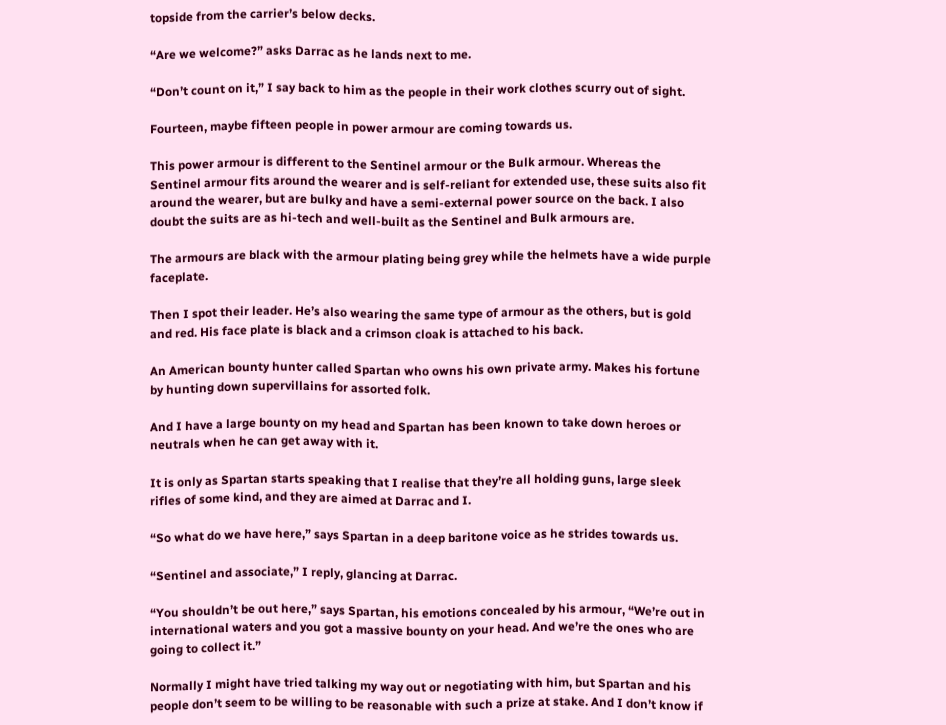topside from the carrier’s below decks.

“Are we welcome?” asks Darrac as he lands next to me.

“Don’t count on it,” I say back to him as the people in their work clothes scurry out of sight.

Fourteen, maybe fifteen people in power armour are coming towards us.

This power armour is different to the Sentinel armour or the Bulk armour. Whereas the Sentinel armour fits around the wearer and is self-reliant for extended use, these suits also fit around the wearer, but are bulky and have a semi-external power source on the back. I also doubt the suits are as hi-tech and well-built as the Sentinel and Bulk armours are.

The armours are black with the armour plating being grey while the helmets have a wide purple faceplate.

Then I spot their leader. He’s also wearing the same type of armour as the others, but is gold and red. His face plate is black and a crimson cloak is attached to his back.

An American bounty hunter called Spartan who owns his own private army. Makes his fortune by hunting down supervillains for assorted folk.

And I have a large bounty on my head and Spartan has been known to take down heroes or neutrals when he can get away with it.

It is only as Spartan starts speaking that I realise that they’re all holding guns, large sleek rifles of some kind, and they are aimed at Darrac and I.

“So what do we have here,” says Spartan in a deep baritone voice as he strides towards us.

“Sentinel and associate,” I reply, glancing at Darrac.

“You shouldn’t be out here,” says Spartan, his emotions concealed by his armour, “We’re out in international waters and you got a massive bounty on your head. And we’re the ones who are going to collect it.”

Normally I might have tried talking my way out or negotiating with him, but Spartan and his people don’t seem to be willing to be reasonable with such a prize at stake. And I don’t know if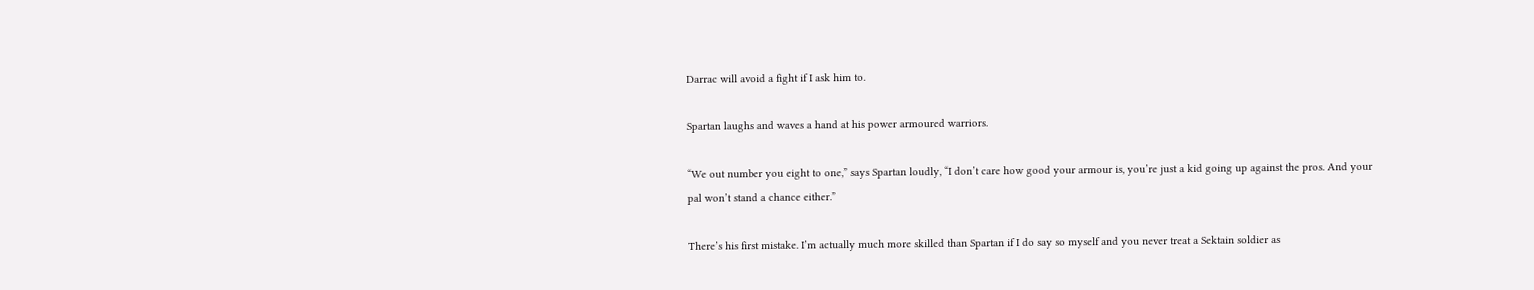Darrac will avoid a fight if I ask him to.

Spartan laughs and waves a hand at his power armoured warriors.

“We out number you eight to one,” says Spartan loudly, “I don’t care how good your armour is, you’re just a kid going up against the pros. And your pal won’t stand a chance either.”

There’s his first mistake. I’m actually much more skilled than Spartan if I do say so myself and you never treat a Sektain soldier as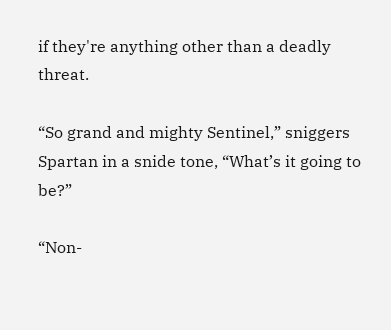if they're anything other than a deadly threat.

“So grand and mighty Sentinel,” sniggers Spartan in a snide tone, “What’s it going to be?”

“Non-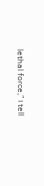lethal force,” I tell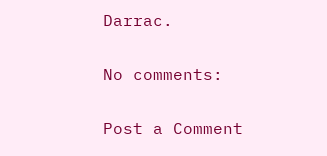Darrac.

No comments:

Post a Comment